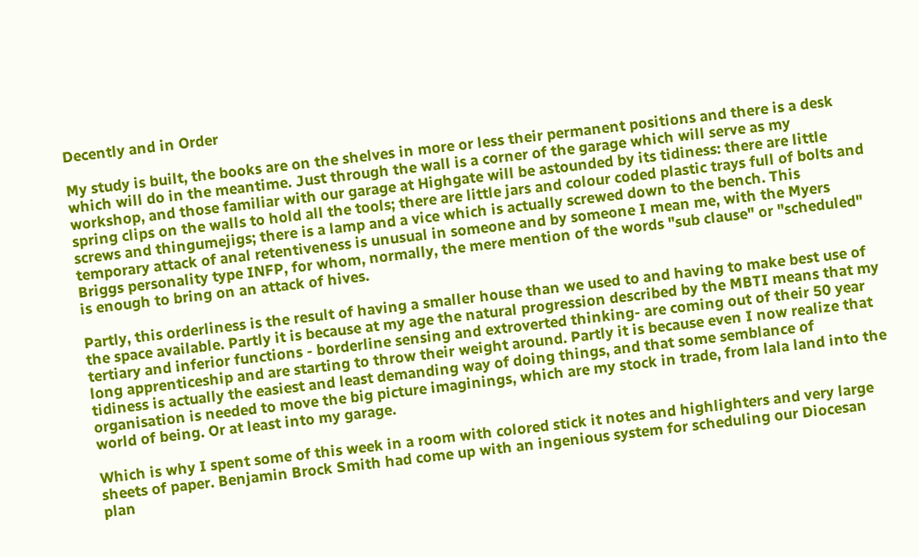Decently and in Order

My study is built, the books are on the shelves in more or less their permanent positions and there is a desk which will do in the meantime. Just through the wall is a corner of the garage which will serve as my workshop, and those familiar with our garage at Highgate will be astounded by its tidiness: there are little spring clips on the walls to hold all the tools; there are little jars and colour coded plastic trays full of bolts and screws and thingumejigs; there is a lamp and a vice which is actually screwed down to the bench. This temporary attack of anal retentiveness is unusual in someone and by someone I mean me, with the Myers Briggs personality type INFP, for whom, normally, the mere mention of the words "sub clause" or "scheduled" is enough to bring on an attack of hives.

Partly, this orderliness is the result of having a smaller house than we used to and having to make best use of the space available. Partly it is because at my age the natural progression described by the MBTI means that my tertiary and inferior functions - borderline sensing and extroverted thinking- are coming out of their 50 year long apprenticeship and are starting to throw their weight around. Partly it is because even I now realize that tidiness is actually the easiest and least demanding way of doing things, and that some semblance of organisation is needed to move the big picture imaginings, which are my stock in trade, from lala land into the world of being. Or at least into my garage.

Which is why I spent some of this week in a room with colored stick it notes and highlighters and very large sheets of paper. Benjamin Brock Smith had come up with an ingenious system for scheduling our Diocesan plan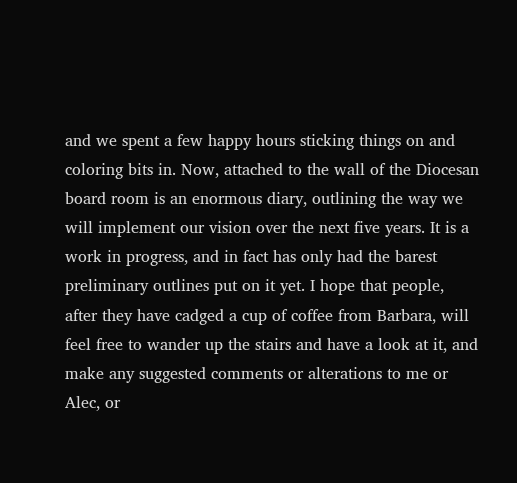and we spent a few happy hours sticking things on and coloring bits in. Now, attached to the wall of the Diocesan board room is an enormous diary, outlining the way we will implement our vision over the next five years. It is a work in progress, and in fact has only had the barest preliminary outlines put on it yet. I hope that people, after they have cadged a cup of coffee from Barbara, will feel free to wander up the stairs and have a look at it, and make any suggested comments or alterations to me or Alec, or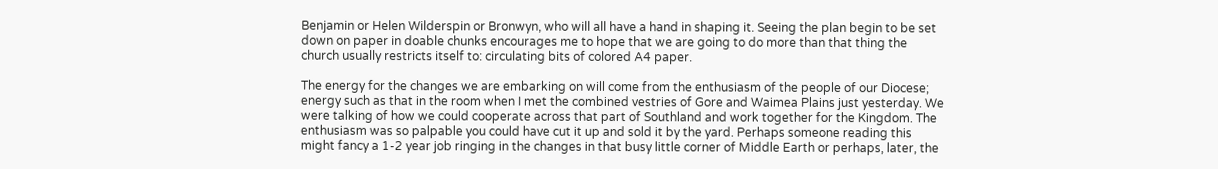Benjamin or Helen Wilderspin or Bronwyn, who will all have a hand in shaping it. Seeing the plan begin to be set down on paper in doable chunks encourages me to hope that we are going to do more than that thing the church usually restricts itself to: circulating bits of colored A4 paper.

The energy for the changes we are embarking on will come from the enthusiasm of the people of our Diocese; energy such as that in the room when I met the combined vestries of Gore and Waimea Plains just yesterday. We were talking of how we could cooperate across that part of Southland and work together for the Kingdom. The enthusiasm was so palpable you could have cut it up and sold it by the yard. Perhaps someone reading this might fancy a 1-2 year job ringing in the changes in that busy little corner of Middle Earth or perhaps, later, the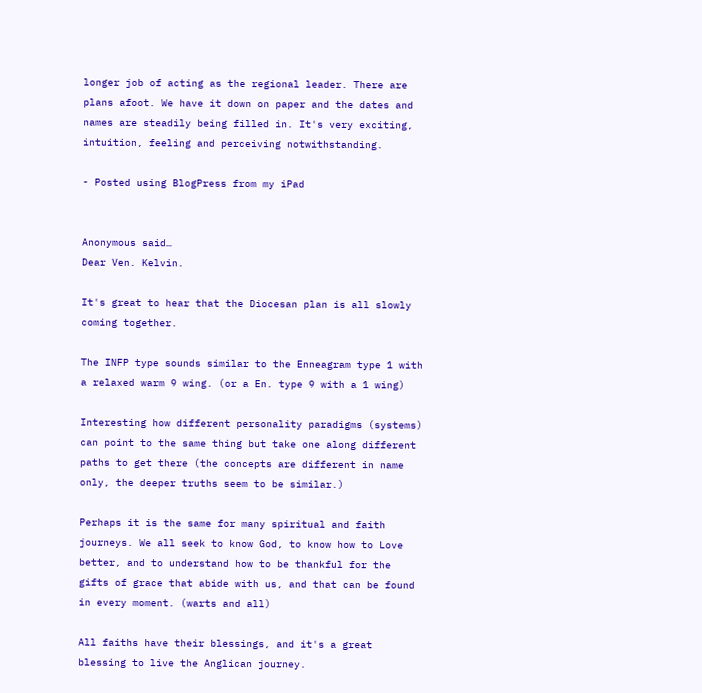longer job of acting as the regional leader. There are plans afoot. We have it down on paper and the dates and names are steadily being filled in. It's very exciting, intuition, feeling and perceiving notwithstanding.

- Posted using BlogPress from my iPad


Anonymous said…
Dear Ven. Kelvin.

It's great to hear that the Diocesan plan is all slowly coming together.

The INFP type sounds similar to the Enneagram type 1 with a relaxed warm 9 wing. (or a En. type 9 with a 1 wing)

Interesting how different personality paradigms (systems) can point to the same thing but take one along different paths to get there (the concepts are different in name only, the deeper truths seem to be similar.)

Perhaps it is the same for many spiritual and faith journeys. We all seek to know God, to know how to Love better, and to understand how to be thankful for the gifts of grace that abide with us, and that can be found in every moment. (warts and all)

All faiths have their blessings, and it's a great blessing to live the Anglican journey.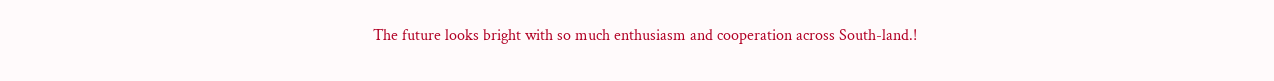The future looks bright with so much enthusiasm and cooperation across South-land.!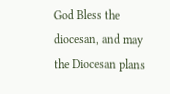God Bless the diocesan, and may the Diocesan plans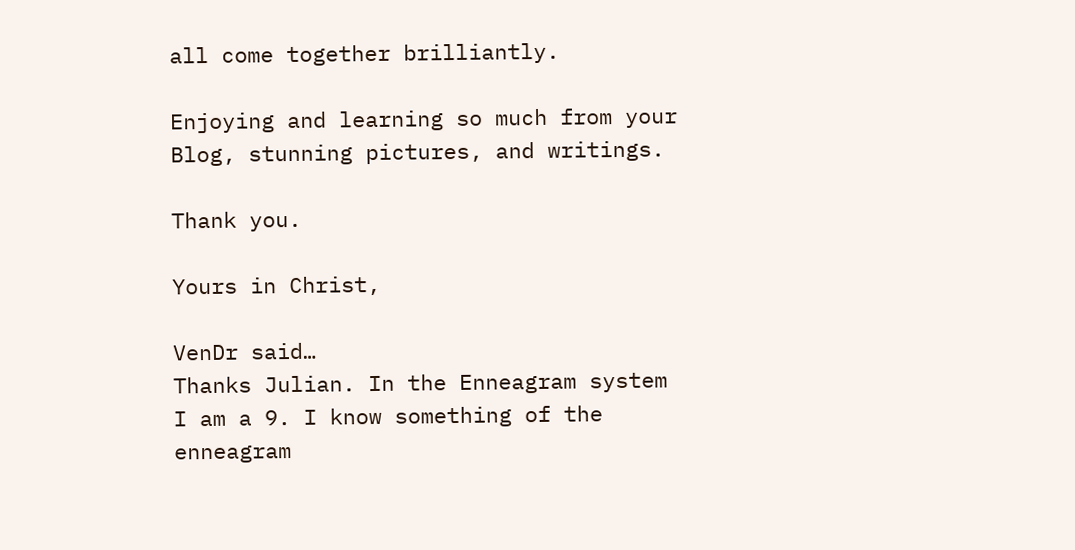all come together brilliantly.

Enjoying and learning so much from your Blog, stunning pictures, and writings.

Thank you.

Yours in Christ,

VenDr said…
Thanks Julian. In the Enneagram system I am a 9. I know something of the enneagram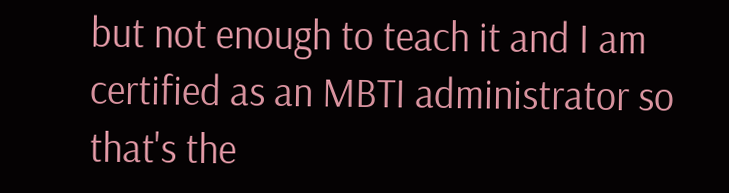but not enough to teach it and I am certified as an MBTI administrator so that's the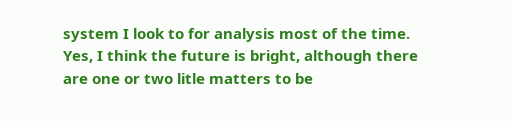system I look to for analysis most of the time. Yes, I think the future is bright, although there are one or two litle matters to be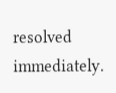resolved immediately.